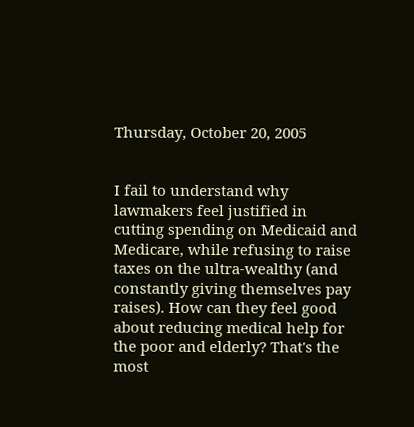Thursday, October 20, 2005


I fail to understand why lawmakers feel justified in cutting spending on Medicaid and Medicare, while refusing to raise taxes on the ultra-wealthy (and constantly giving themselves pay raises). How can they feel good about reducing medical help for the poor and elderly? That's the most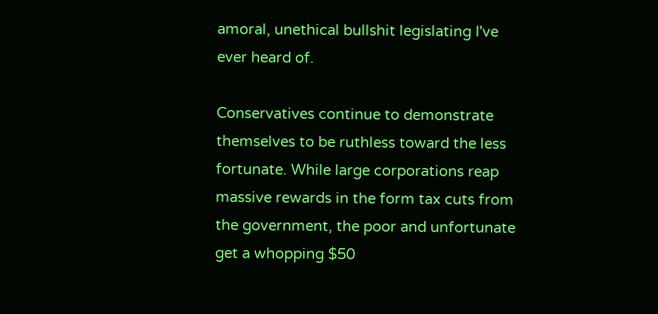amoral, unethical bullshit legislating I've ever heard of.

Conservatives continue to demonstrate themselves to be ruthless toward the less fortunate. While large corporations reap massive rewards in the form tax cuts from the government, the poor and unfortunate get a whopping $50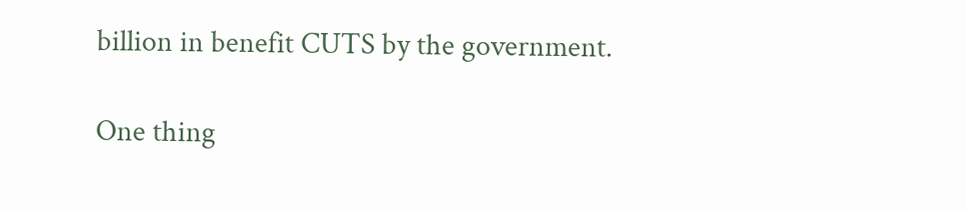billion in benefit CUTS by the government.

One thing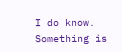I do know. Something is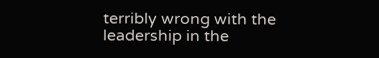terribly wrong with the leadership in the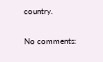country.

No comments: